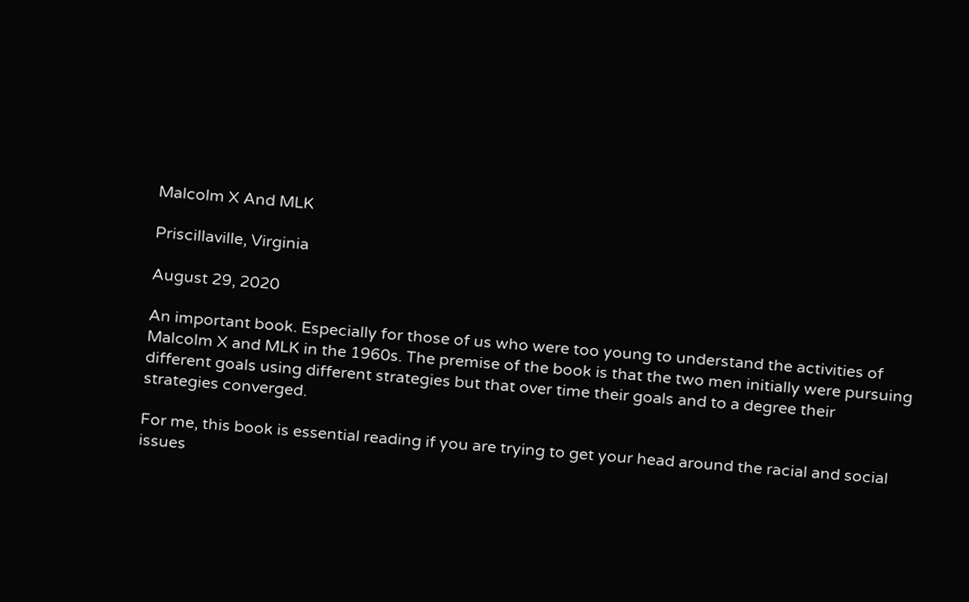Malcolm X And MLK

Priscillaville, Virginia

August 29, 2020

An important book. Especially for those of us who were too young to understand the activities of Malcolm X and MLK in the 1960s. The premise of the book is that the two men initially were pursuing different goals using different strategies but that over time their goals and to a degree their strategies converged.

For me, this book is essential reading if you are trying to get your head around the racial and social issues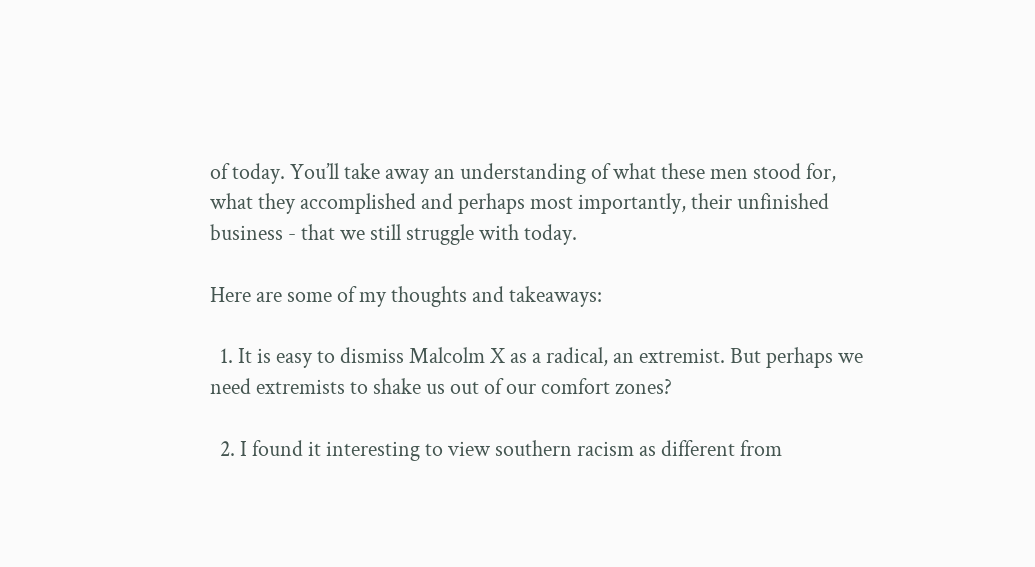of today. You’ll take away an understanding of what these men stood for, what they accomplished and perhaps most importantly, their unfinished business - that we still struggle with today.

Here are some of my thoughts and takeaways:

  1. It is easy to dismiss Malcolm X as a radical, an extremist. But perhaps we need extremists to shake us out of our comfort zones?

  2. I found it interesting to view southern racism as different from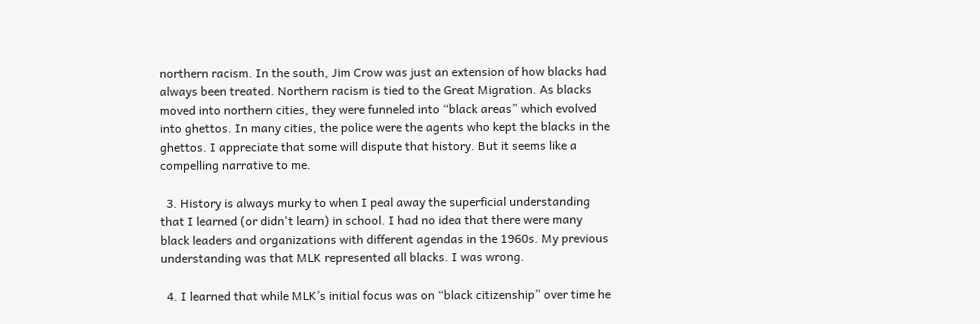northern racism. In the south, Jim Crow was just an extension of how blacks had always been treated. Northern racism is tied to the Great Migration. As blacks moved into northern cities, they were funneled into “black areas” which evolved into ghettos. In many cities, the police were the agents who kept the blacks in the ghettos. I appreciate that some will dispute that history. But it seems like a compelling narrative to me.

  3. History is always murky to when I peal away the superficial understanding that I learned (or didn't learn) in school. I had no idea that there were many black leaders and organizations with different agendas in the 1960s. My previous understanding was that MLK represented all blacks. I was wrong.

  4. I learned that while MLK’s initial focus was on “black citizenship” over time he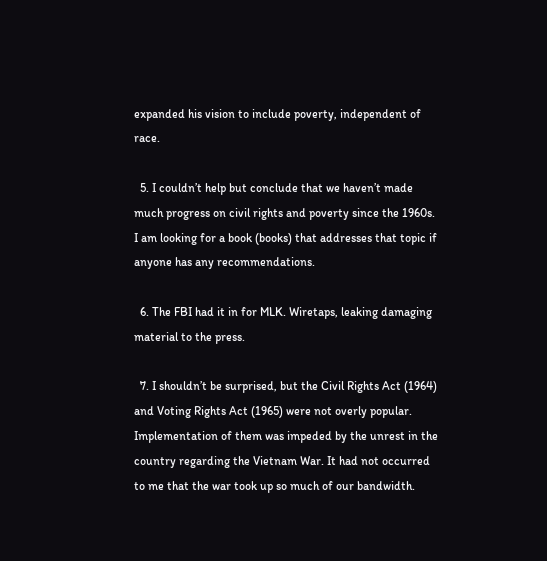expanded his vision to include poverty, independent of race.

  5. I couldn’t help but conclude that we haven’t made much progress on civil rights and poverty since the 1960s. I am looking for a book (books) that addresses that topic if anyone has any recommendations.

  6. The FBI had it in for MLK. Wiretaps, leaking damaging material to the press.

  7. I shouldn’t be surprised, but the Civil Rights Act (1964) and Voting Rights Act (1965) were not overly popular. Implementation of them was impeded by the unrest in the country regarding the Vietnam War. It had not occurred to me that the war took up so much of our bandwidth.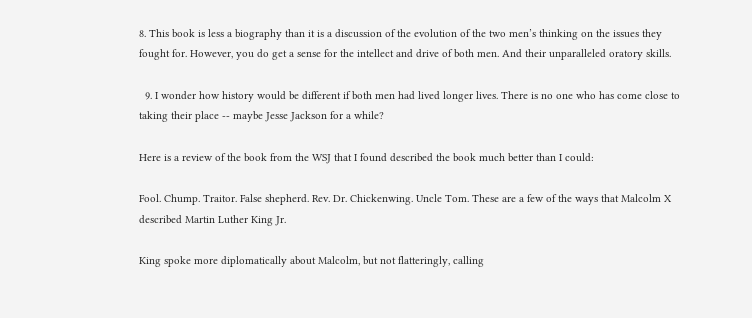8. This book is less a biography than it is a discussion of the evolution of the two men’s thinking on the issues they fought for. However, you do get a sense for the intellect and drive of both men. And their unparalleled oratory skills.

  9. I wonder how history would be different if both men had lived longer lives. There is no one who has come close to taking their place -- maybe Jesse Jackson for a while?

Here is a review of the book from the WSJ that I found described the book much better than I could:

Fool. Chump. Traitor. False shepherd. Rev. Dr. Chickenwing. Uncle Tom. These are a few of the ways that Malcolm X described Martin Luther King Jr.

King spoke more diplomatically about Malcolm, but not flatteringly, calling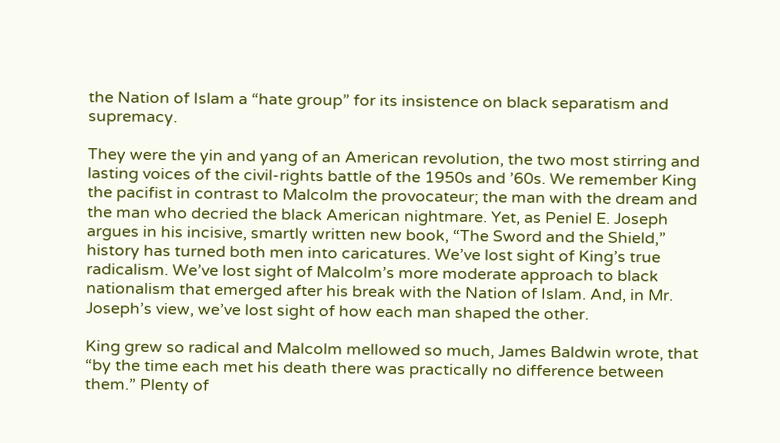the Nation of Islam a “hate group” for its insistence on black separatism and supremacy.

They were the yin and yang of an American revolution, the two most stirring and lasting voices of the civil-rights battle of the 1950s and ’60s. We remember King the pacifist in contrast to Malcolm the provocateur; the man with the dream and the man who decried the black American nightmare. Yet, as Peniel E. Joseph argues in his incisive, smartly written new book, “The Sword and the Shield,” history has turned both men into caricatures. We’ve lost sight of King’s true radicalism. We’ve lost sight of Malcolm’s more moderate approach to black nationalism that emerged after his break with the Nation of Islam. And, in Mr. Joseph’s view, we’ve lost sight of how each man shaped the other.

King grew so radical and Malcolm mellowed so much, James Baldwin wrote, that “by the time each met his death there was practically no difference between them.” Plenty of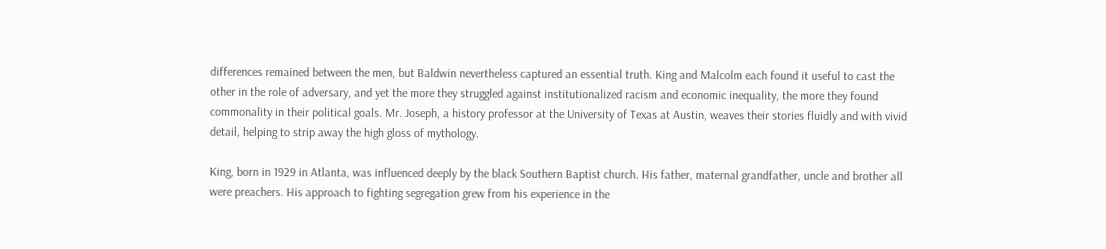differences remained between the men, but Baldwin nevertheless captured an essential truth. King and Malcolm each found it useful to cast the other in the role of adversary, and yet the more they struggled against institutionalized racism and economic inequality, the more they found commonality in their political goals. Mr. Joseph, a history professor at the University of Texas at Austin, weaves their stories fluidly and with vivid detail, helping to strip away the high gloss of mythology.

King, born in 1929 in Atlanta, was influenced deeply by the black Southern Baptist church. His father, maternal grandfather, uncle and brother all were preachers. His approach to fighting segregation grew from his experience in the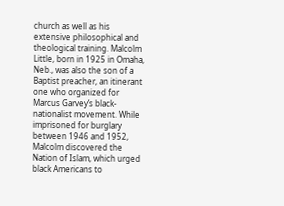church as well as his extensive philosophical and theological training. Malcolm Little, born in 1925 in Omaha, Neb., was also the son of a Baptist preacher, an itinerant one who organized for Marcus Garvey’s black-nationalist movement. While imprisoned for burglary between 1946 and 1952, Malcolm discovered the Nation of Islam, which urged black Americans to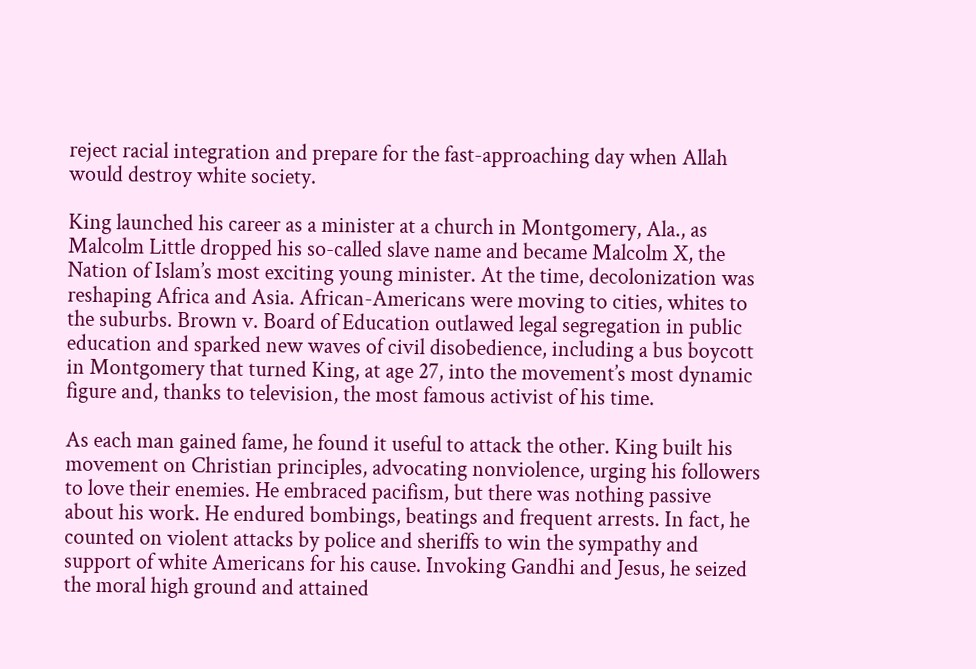reject racial integration and prepare for the fast-approaching day when Allah would destroy white society.

King launched his career as a minister at a church in Montgomery, Ala., as Malcolm Little dropped his so-called slave name and became Malcolm X, the Nation of Islam’s most exciting young minister. At the time, decolonization was reshaping Africa and Asia. African-Americans were moving to cities, whites to the suburbs. Brown v. Board of Education outlawed legal segregation in public education and sparked new waves of civil disobedience, including a bus boycott in Montgomery that turned King, at age 27, into the movement’s most dynamic figure and, thanks to television, the most famous activist of his time.

As each man gained fame, he found it useful to attack the other. King built his movement on Christian principles, advocating nonviolence, urging his followers to love their enemies. He embraced pacifism, but there was nothing passive about his work. He endured bombings, beatings and frequent arrests. In fact, he counted on violent attacks by police and sheriffs to win the sympathy and support of white Americans for his cause. Invoking Gandhi and Jesus, he seized the moral high ground and attained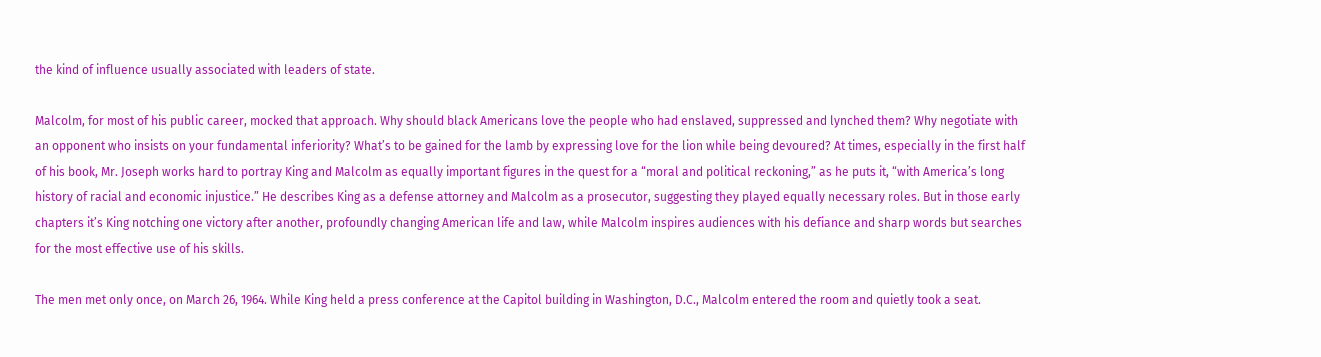the kind of influence usually associated with leaders of state.

Malcolm, for most of his public career, mocked that approach. Why should black Americans love the people who had enslaved, suppressed and lynched them? Why negotiate with an opponent who insists on your fundamental inferiority? What’s to be gained for the lamb by expressing love for the lion while being devoured? At times, especially in the first half of his book, Mr. Joseph works hard to portray King and Malcolm as equally important figures in the quest for a “moral and political reckoning,” as he puts it, “with America’s long history of racial and economic injustice.” He describes King as a defense attorney and Malcolm as a prosecutor, suggesting they played equally necessary roles. But in those early chapters it’s King notching one victory after another, profoundly changing American life and law, while Malcolm inspires audiences with his defiance and sharp words but searches for the most effective use of his skills.

The men met only once, on March 26, 1964. While King held a press conference at the Capitol building in Washington, D.C., Malcolm entered the room and quietly took a seat.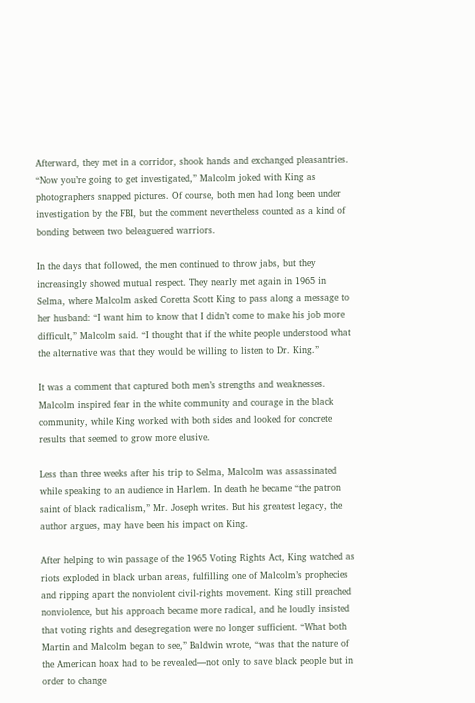Afterward, they met in a corridor, shook hands and exchanged pleasantries. “Now you’re going to get investigated,” Malcolm joked with King as photographers snapped pictures. Of course, both men had long been under investigation by the FBI, but the comment nevertheless counted as a kind of bonding between two beleaguered warriors.

In the days that followed, the men continued to throw jabs, but they increasingly showed mutual respect. They nearly met again in 1965 in Selma, where Malcolm asked Coretta Scott King to pass along a message to her husband: “I want him to know that I didn’t come to make his job more difficult,” Malcolm said. “I thought that if the white people understood what the alternative was that they would be willing to listen to Dr. King.”

It was a comment that captured both men’s strengths and weaknesses. Malcolm inspired fear in the white community and courage in the black community, while King worked with both sides and looked for concrete results that seemed to grow more elusive.

Less than three weeks after his trip to Selma, Malcolm was assassinated while speaking to an audience in Harlem. In death he became “the patron saint of black radicalism,” Mr. Joseph writes. But his greatest legacy, the author argues, may have been his impact on King.

After helping to win passage of the 1965 Voting Rights Act, King watched as riots exploded in black urban areas, fulfilling one of Malcolm’s prophecies and ripping apart the nonviolent civil-rights movement. King still preached nonviolence, but his approach became more radical, and he loudly insisted that voting rights and desegregation were no longer sufficient. “What both Martin and Malcolm began to see,” Baldwin wrote, “was that the nature of the American hoax had to be revealed—not only to save black people but in order to change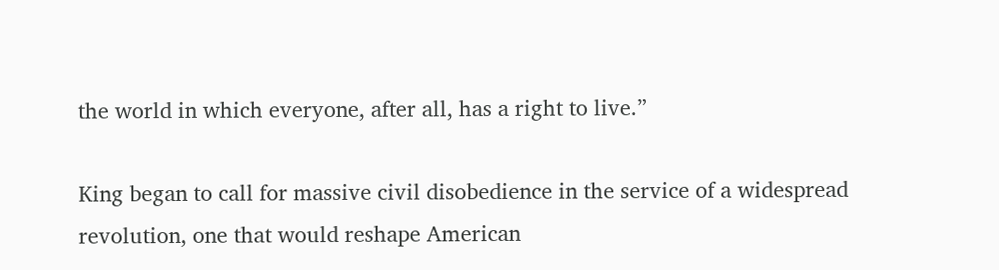the world in which everyone, after all, has a right to live.”

King began to call for massive civil disobedience in the service of a widespread revolution, one that would reshape American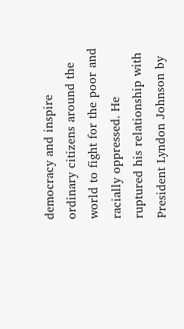democracy and inspire ordinary citizens around the world to fight for the poor and racially oppressed. He ruptured his relationship with President Lyndon Johnson by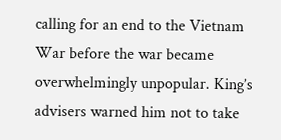calling for an end to the Vietnam War before the war became overwhelmingly unpopular. King’s advisers warned him not to take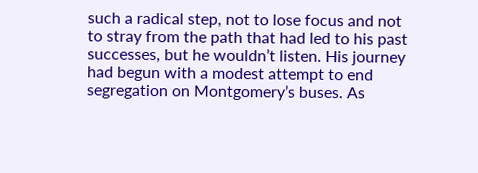such a radical step, not to lose focus and not to stray from the path that had led to his past successes, but he wouldn’t listen. His journey had begun with a modest attempt to end segregation on Montgomery’s buses. As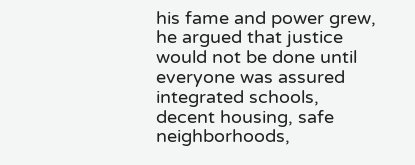his fame and power grew, he argued that justice would not be done until everyone was assured integrated schools, decent housing, safe neighborhoods,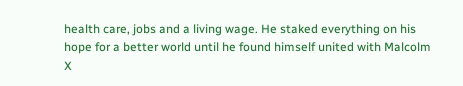health care, jobs and a living wage. He staked everything on his hope for a better world until he found himself united with Malcolm X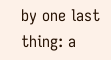by one last thing: a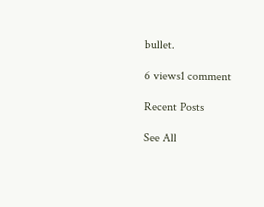bullet.

6 views1 comment

Recent Posts

See All